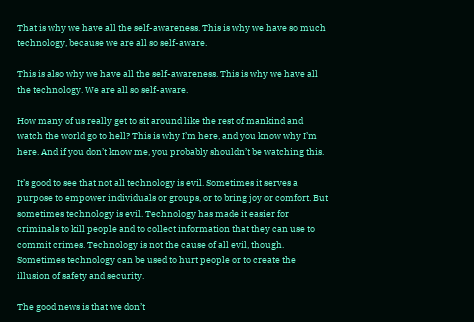That is why we have all the self-awareness. This is why we have so much technology, because we are all so self-aware.

This is also why we have all the self-awareness. This is why we have all the technology. We are all so self-aware.

How many of us really get to sit around like the rest of mankind and watch the world go to hell? This is why I’m here, and you know why I’m here. And if you don’t know me, you probably shouldn’t be watching this.

It’s good to see that not all technology is evil. Sometimes it serves a purpose to empower individuals or groups, or to bring joy or comfort. But sometimes technology is evil. Technology has made it easier for criminals to kill people and to collect information that they can use to commit crimes. Technology is not the cause of all evil, though. Sometimes technology can be used to hurt people or to create the illusion of safety and security.

The good news is that we don’t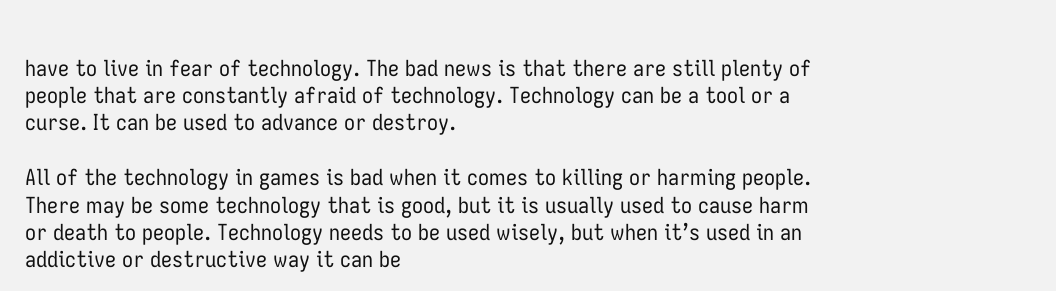have to live in fear of technology. The bad news is that there are still plenty of people that are constantly afraid of technology. Technology can be a tool or a curse. It can be used to advance or destroy.

All of the technology in games is bad when it comes to killing or harming people. There may be some technology that is good, but it is usually used to cause harm or death to people. Technology needs to be used wisely, but when it’s used in an addictive or destructive way it can be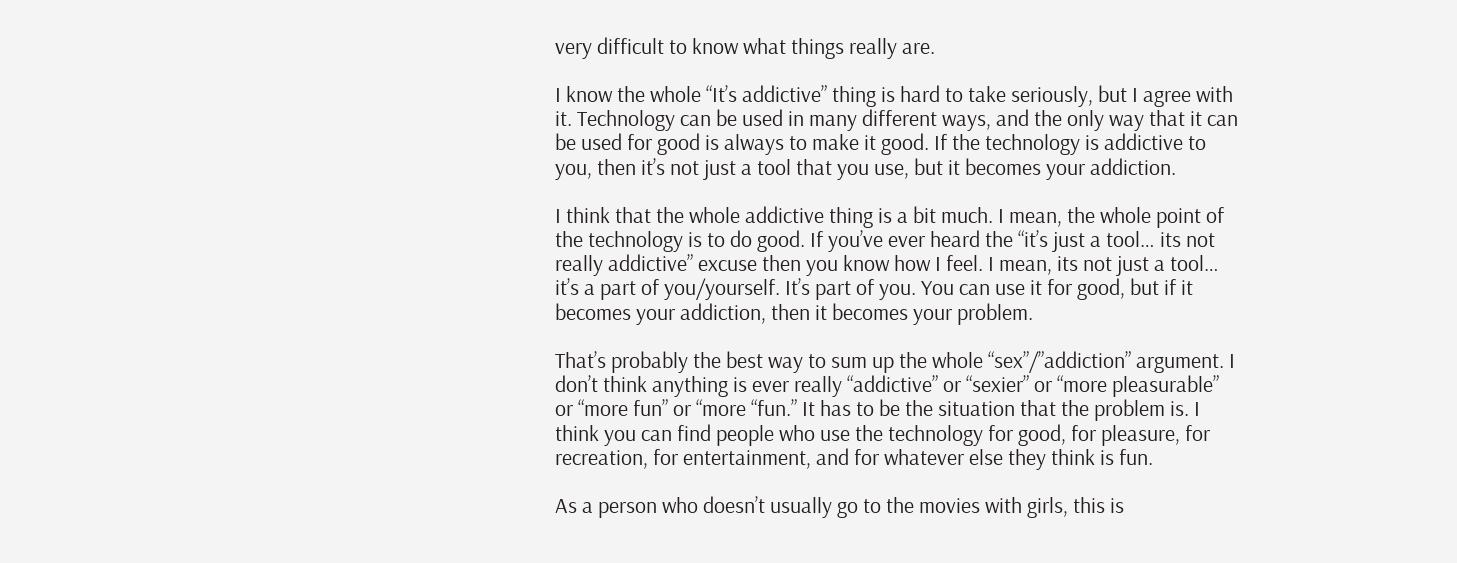very difficult to know what things really are.

I know the whole “It’s addictive” thing is hard to take seriously, but I agree with it. Technology can be used in many different ways, and the only way that it can be used for good is always to make it good. If the technology is addictive to you, then it’s not just a tool that you use, but it becomes your addiction.

I think that the whole addictive thing is a bit much. I mean, the whole point of the technology is to do good. If you’ve ever heard the “it’s just a tool… its not really addictive” excuse then you know how I feel. I mean, its not just a tool… it’s a part of you/yourself. It’s part of you. You can use it for good, but if it becomes your addiction, then it becomes your problem.

That’s probably the best way to sum up the whole “sex”/”addiction” argument. I don’t think anything is ever really “addictive” or “sexier” or “more pleasurable” or “more fun” or “more “fun.” It has to be the situation that the problem is. I think you can find people who use the technology for good, for pleasure, for recreation, for entertainment, and for whatever else they think is fun.

As a person who doesn’t usually go to the movies with girls, this is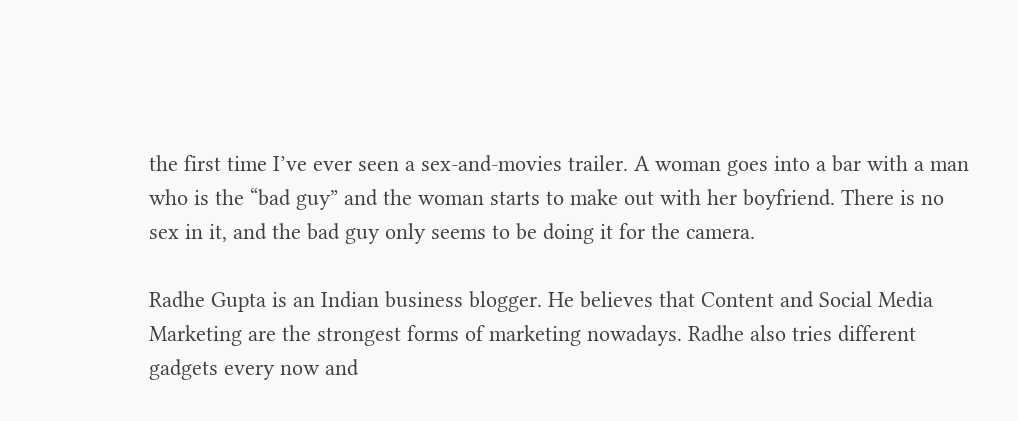the first time I’ve ever seen a sex-and-movies trailer. A woman goes into a bar with a man who is the “bad guy” and the woman starts to make out with her boyfriend. There is no sex in it, and the bad guy only seems to be doing it for the camera.

Radhe Gupta is an Indian business blogger. He believes that Content and Social Media Marketing are the strongest forms of marketing nowadays. Radhe also tries different gadgets every now and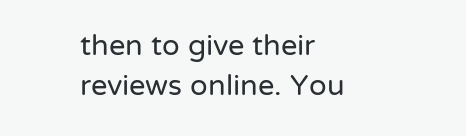then to give their reviews online. You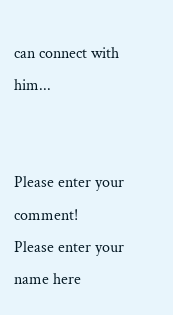can connect with him...


Please enter your comment!
Please enter your name here